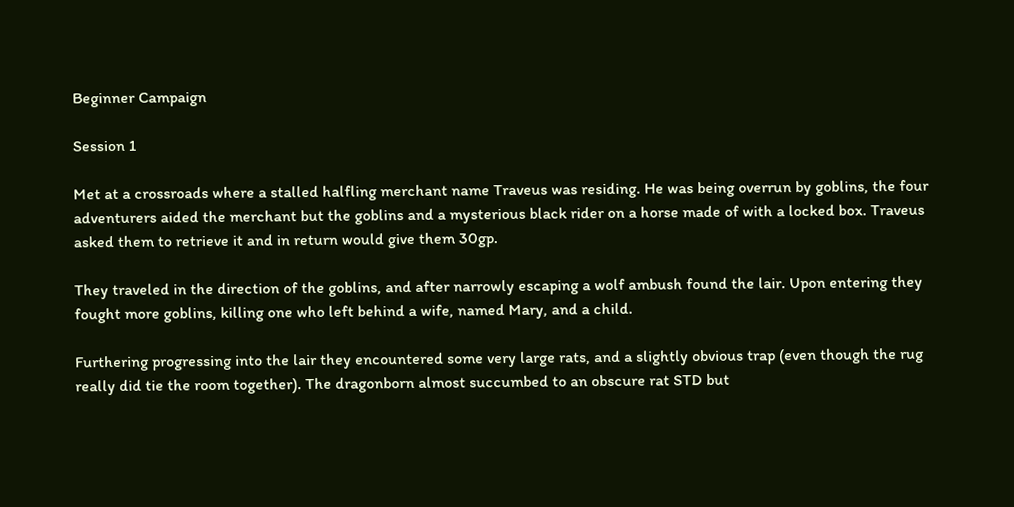Beginner Campaign

Session 1

Met at a crossroads where a stalled halfling merchant name Traveus was residing. He was being overrun by goblins, the four adventurers aided the merchant but the goblins and a mysterious black rider on a horse made of with a locked box. Traveus asked them to retrieve it and in return would give them 30gp.

They traveled in the direction of the goblins, and after narrowly escaping a wolf ambush found the lair. Upon entering they fought more goblins, killing one who left behind a wife, named Mary, and a child.

Furthering progressing into the lair they encountered some very large rats, and a slightly obvious trap (even though the rug really did tie the room together). The dragonborn almost succumbed to an obscure rat STD but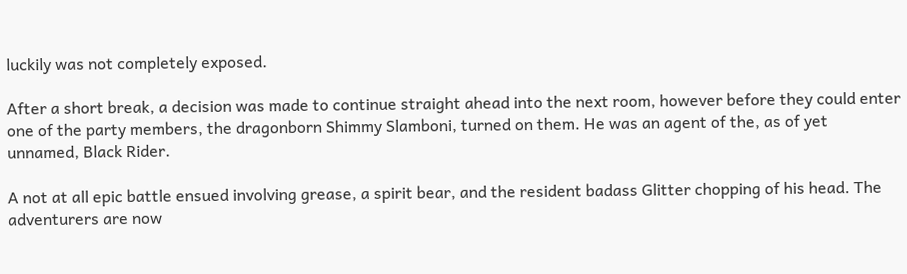luckily was not completely exposed.

After a short break, a decision was made to continue straight ahead into the next room, however before they could enter one of the party members, the dragonborn Shimmy Slamboni, turned on them. He was an agent of the, as of yet unnamed, Black Rider.

A not at all epic battle ensued involving grease, a spirit bear, and the resident badass Glitter chopping of his head. The adventurers are now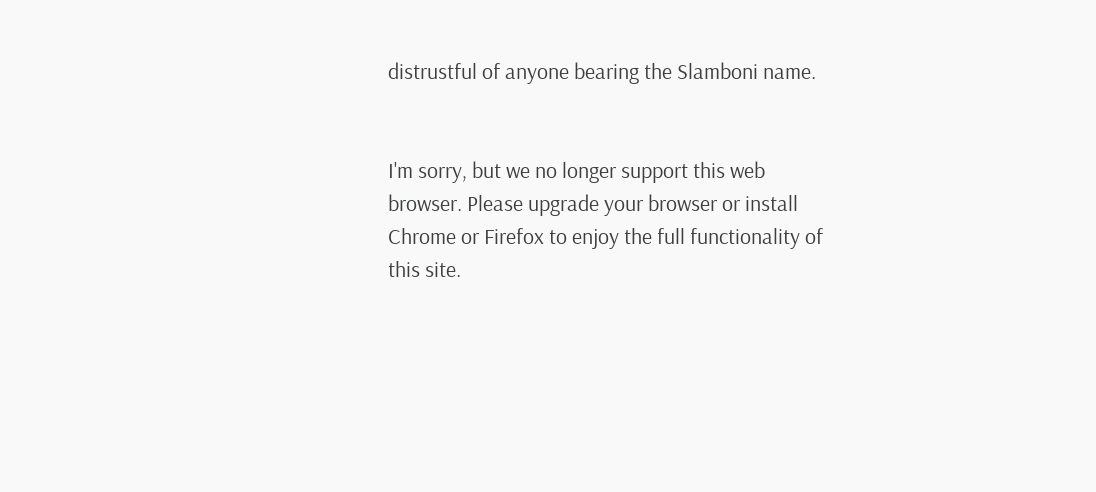distrustful of anyone bearing the Slamboni name.


I'm sorry, but we no longer support this web browser. Please upgrade your browser or install Chrome or Firefox to enjoy the full functionality of this site.